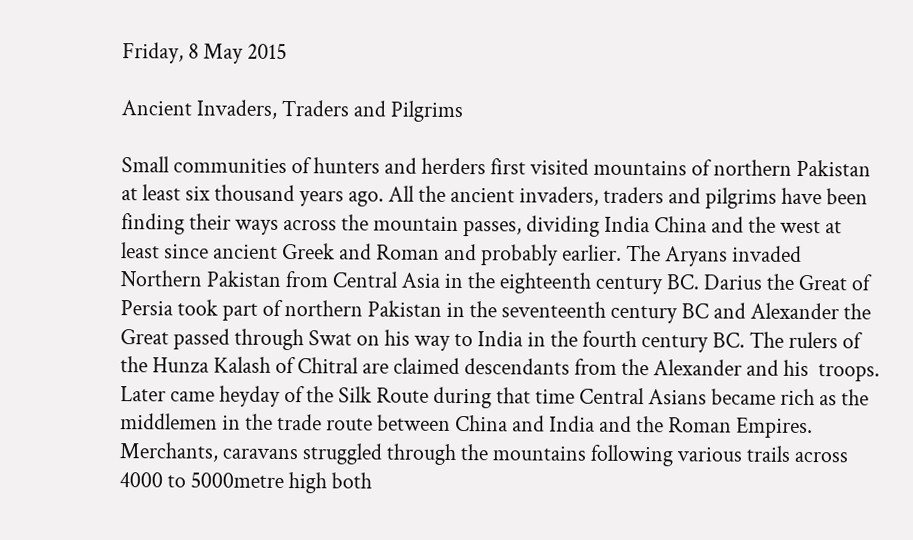Friday, 8 May 2015

Ancient Invaders, Traders and Pilgrims

Small communities of hunters and herders first visited mountains of northern Pakistan at least six thousand years ago. All the ancient invaders, traders and pilgrims have been finding their ways across the mountain passes, dividing India China and the west at least since ancient Greek and Roman and probably earlier. The Aryans invaded Northern Pakistan from Central Asia in the eighteenth century BC. Darius the Great of Persia took part of northern Pakistan in the seventeenth century BC and Alexander the Great passed through Swat on his way to India in the fourth century BC. The rulers of the Hunza Kalash of Chitral are claimed descendants from the Alexander and his  troops.
Later came heyday of the Silk Route during that time Central Asians became rich as the middlemen in the trade route between China and India and the Roman Empires. Merchants, caravans struggled through the mountains following various trails across 4000 to 5000metre high both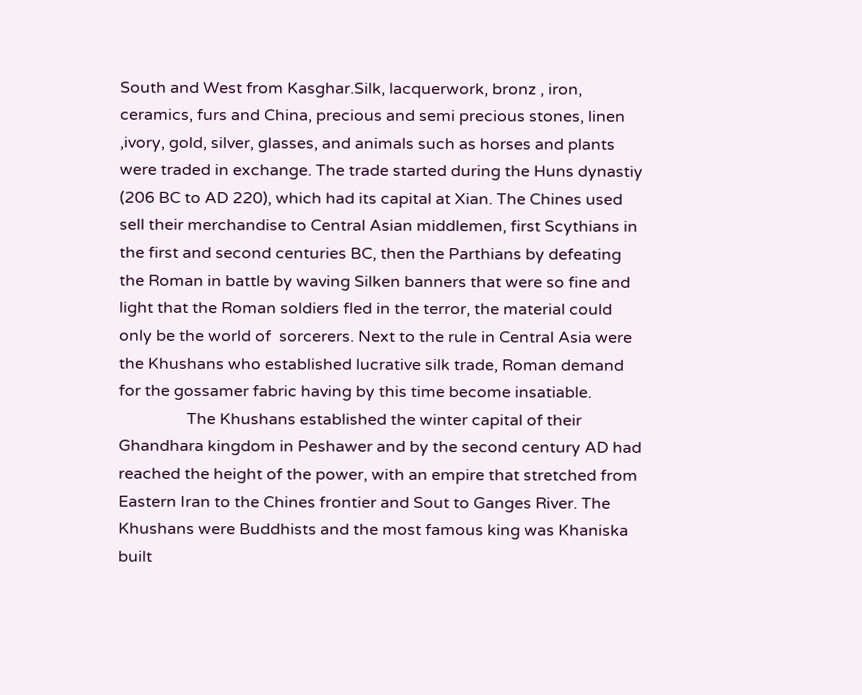South and West from Kasghar.Silk, lacquerwork, bronz , iron, ceramics, furs and China, precious and semi precious stones, linen ,ivory, gold, silver, glasses, and animals such as horses and plants were traded in exchange. The trade started during the Huns dynastiy (206 BC to AD 220), which had its capital at Xian. The Chines used sell their merchandise to Central Asian middlemen, first Scythians in the first and second centuries BC, then the Parthians by defeating the Roman in battle by waving Silken banners that were so fine and light that the Roman soldiers fled in the terror, the material could only be the world of  sorcerers. Next to the rule in Central Asia were the Khushans who established lucrative silk trade, Roman demand for the gossamer fabric having by this time become insatiable.
                 The Khushans established the winter capital of their Ghandhara kingdom in Peshawer and by the second century AD had reached the height of the power, with an empire that stretched from Eastern Iran to the Chines frontier and Sout to Ganges River. The Khushans were Buddhists and the most famous king was Khaniska  built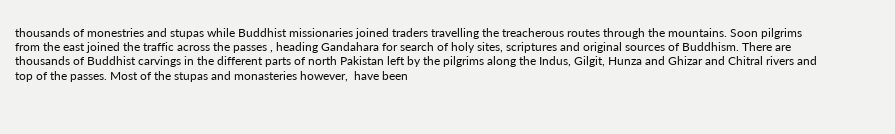thousands of monestries and stupas while Buddhist missionaries joined traders travelling the treacherous routes through the mountains. Soon pilgrims from the east joined the traffic across the passes , heading Gandahara for search of holy sites, scriptures and original sources of Buddhism. There are thousands of Buddhist carvings in the different parts of north Pakistan left by the pilgrims along the Indus, Gilgit, Hunza and Ghizar and Chitral rivers and top of the passes. Most of the stupas and monasteries however,  have been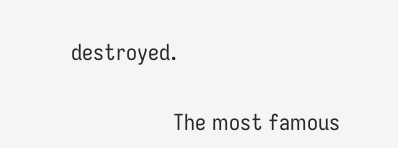destroyed.

                 The most famous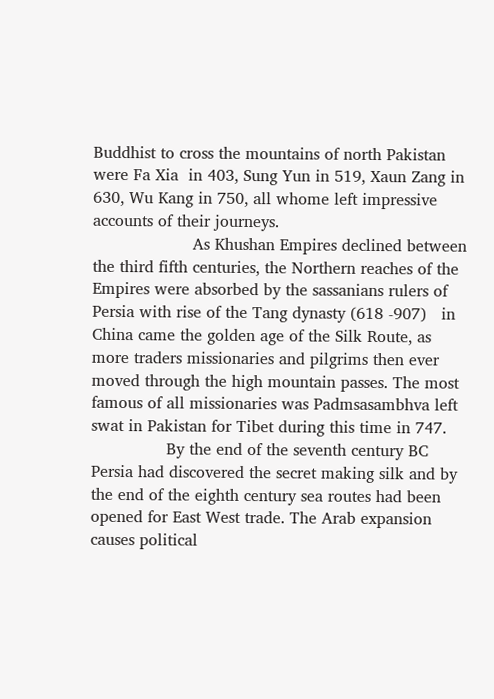Buddhist to cross the mountains of north Pakistan were Fa Xia  in 403, Sung Yun in 519, Xaun Zang in 630, Wu Kang in 750, all whome left impressive accounts of their journeys.
                    As Khushan Empires declined between the third fifth centuries, the Northern reaches of the Empires were absorbed by the sassanians rulers of Persia with rise of the Tang dynasty (618 -907)   in China came the golden age of the Silk Route, as more traders missionaries and pilgrims then ever moved through the high mountain passes. The most famous of all missionaries was Padmsasambhva left swat in Pakistan for Tibet during this time in 747.
               By the end of the seventh century BC Persia had discovered the secret making silk and by the end of the eighth century sea routes had been opened for East West trade. The Arab expansion causes political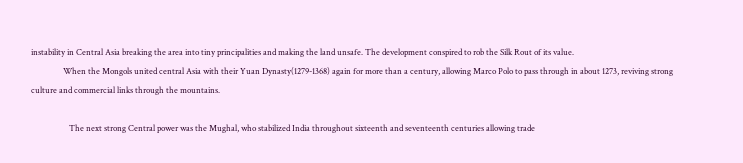instability in Central Asia breaking the area into tiny principalities and making the land unsafe. The development conspired to rob the Silk Rout of its value.
                When the Mongols united central Asia with their Yuan Dynasty(1279-1368) again for more than a century, allowing Marco Polo to pass through in about 1273, reviving strong culture and commercial links through the mountains.

                   The next strong Central power was the Mughal, who stabilized India throughout sixteenth and seventeenth centuries allowing trade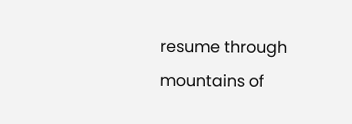resume through mountains of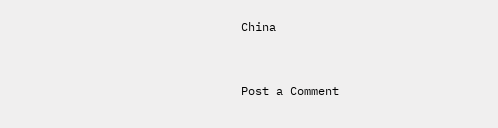China


Post a Comment